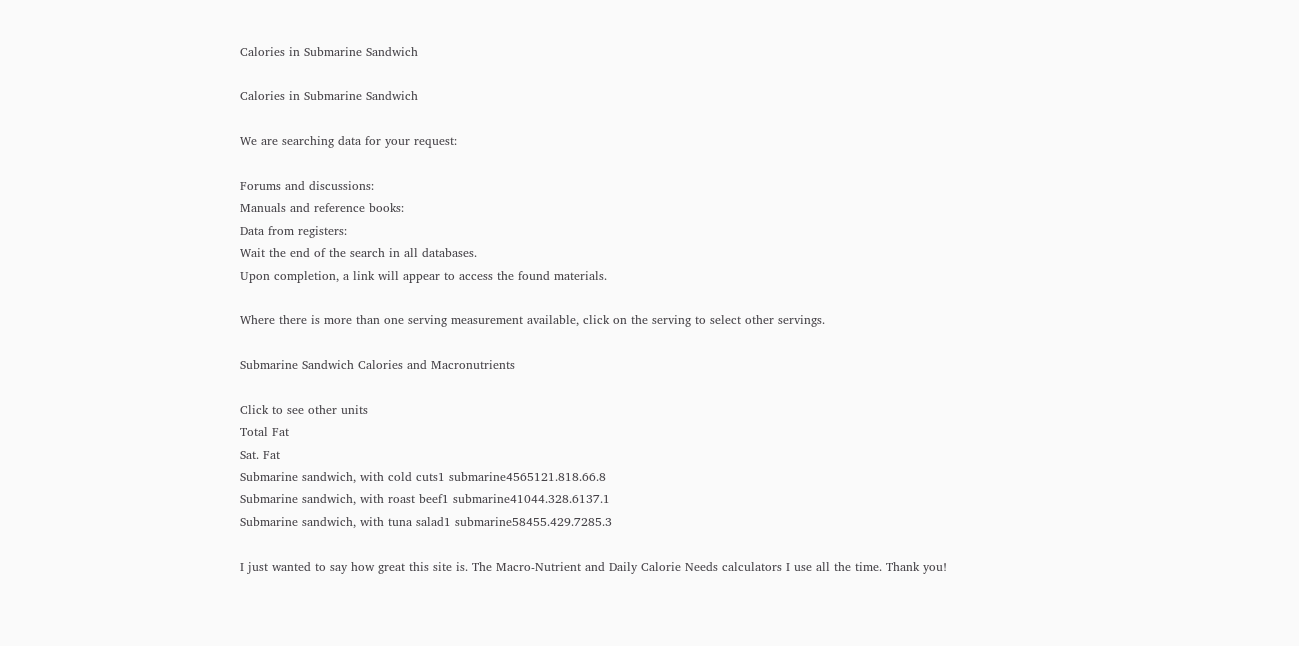Calories in Submarine Sandwich

Calories in Submarine Sandwich

We are searching data for your request:

Forums and discussions:
Manuals and reference books:
Data from registers:
Wait the end of the search in all databases.
Upon completion, a link will appear to access the found materials.

Where there is more than one serving measurement available, click on the serving to select other servings.

Submarine Sandwich Calories and Macronutrients

Click to see other units
Total Fat
Sat. Fat
Submarine sandwich, with cold cuts1 submarine4565121.818.66.8
Submarine sandwich, with roast beef1 submarine41044.328.6137.1
Submarine sandwich, with tuna salad1 submarine58455.429.7285.3

I just wanted to say how great this site is. The Macro-Nutrient and Daily Calorie Needs calculators I use all the time. Thank you!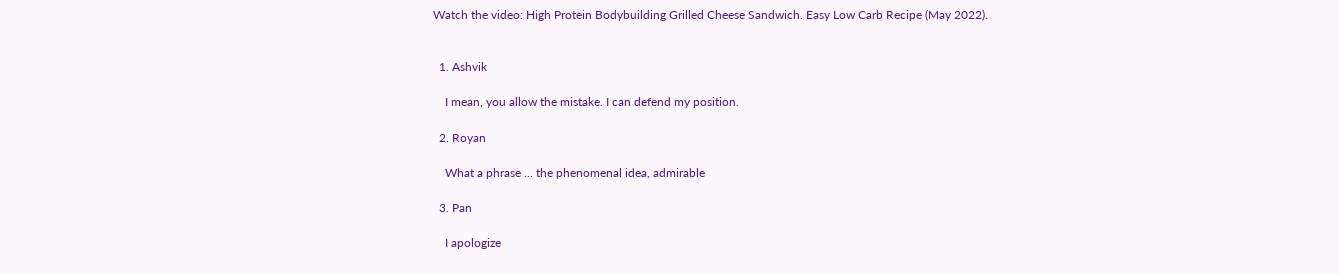Watch the video: High Protein Bodybuilding Grilled Cheese Sandwich. Easy Low Carb Recipe (May 2022).


  1. Ashvik

    I mean, you allow the mistake. I can defend my position.

  2. Royan

    What a phrase ... the phenomenal idea, admirable

  3. Pan

    I apologize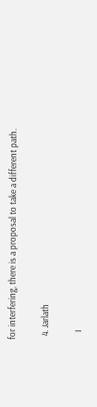for interfering, there is a proposal to take a different path.

  4. Jarlath

    I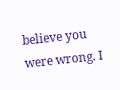believe you were wrong. I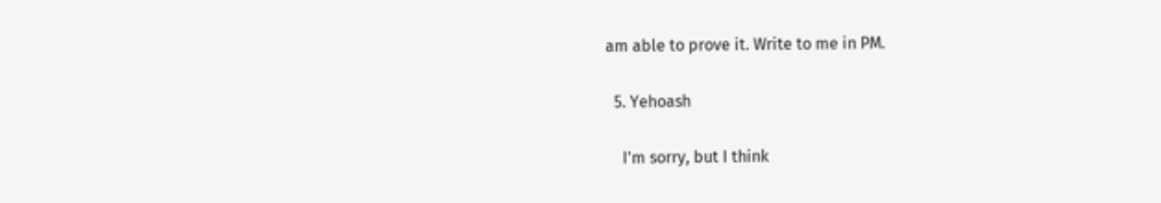am able to prove it. Write to me in PM.

  5. Yehoash

    I'm sorry, but I think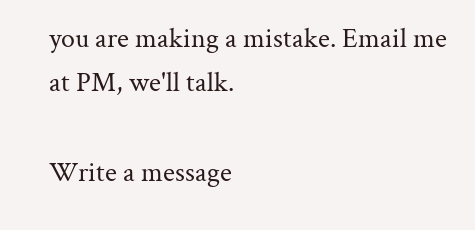you are making a mistake. Email me at PM, we'll talk.

Write a message